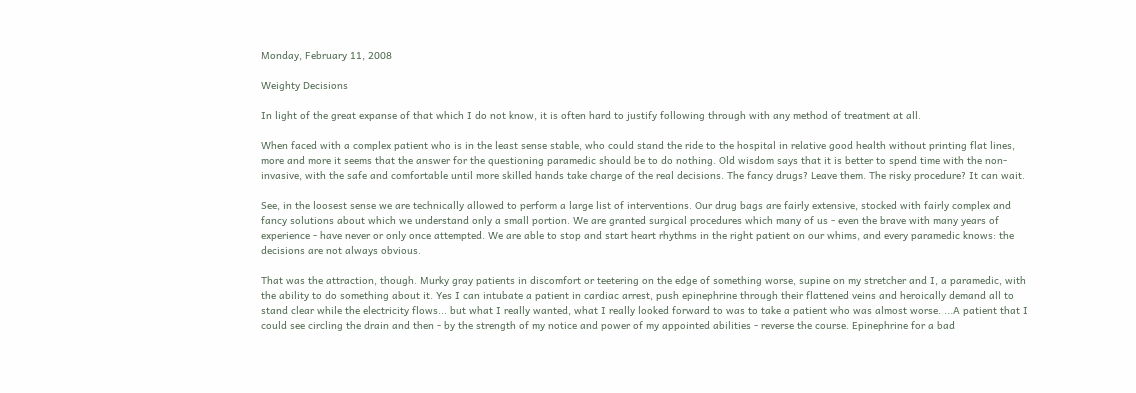Monday, February 11, 2008

Weighty Decisions

In light of the great expanse of that which I do not know, it is often hard to justify following through with any method of treatment at all.

When faced with a complex patient who is in the least sense stable, who could stand the ride to the hospital in relative good health without printing flat lines, more and more it seems that the answer for the questioning paramedic should be to do nothing. Old wisdom says that it is better to spend time with the non-invasive, with the safe and comfortable until more skilled hands take charge of the real decisions. The fancy drugs? Leave them. The risky procedure? It can wait.

See, in the loosest sense we are technically allowed to perform a large list of interventions. Our drug bags are fairly extensive, stocked with fairly complex and fancy solutions about which we understand only a small portion. We are granted surgical procedures which many of us - even the brave with many years of experience - have never or only once attempted. We are able to stop and start heart rhythms in the right patient on our whims, and every paramedic knows: the decisions are not always obvious.

That was the attraction, though. Murky gray patients in discomfort or teetering on the edge of something worse, supine on my stretcher and I, a paramedic, with the ability to do something about it. Yes I can intubate a patient in cardiac arrest, push epinephrine through their flattened veins and heroically demand all to stand clear while the electricity flows... but what I really wanted, what I really looked forward to was to take a patient who was almost worse. ...A patient that I could see circling the drain and then - by the strength of my notice and power of my appointed abilities - reverse the course. Epinephrine for a bad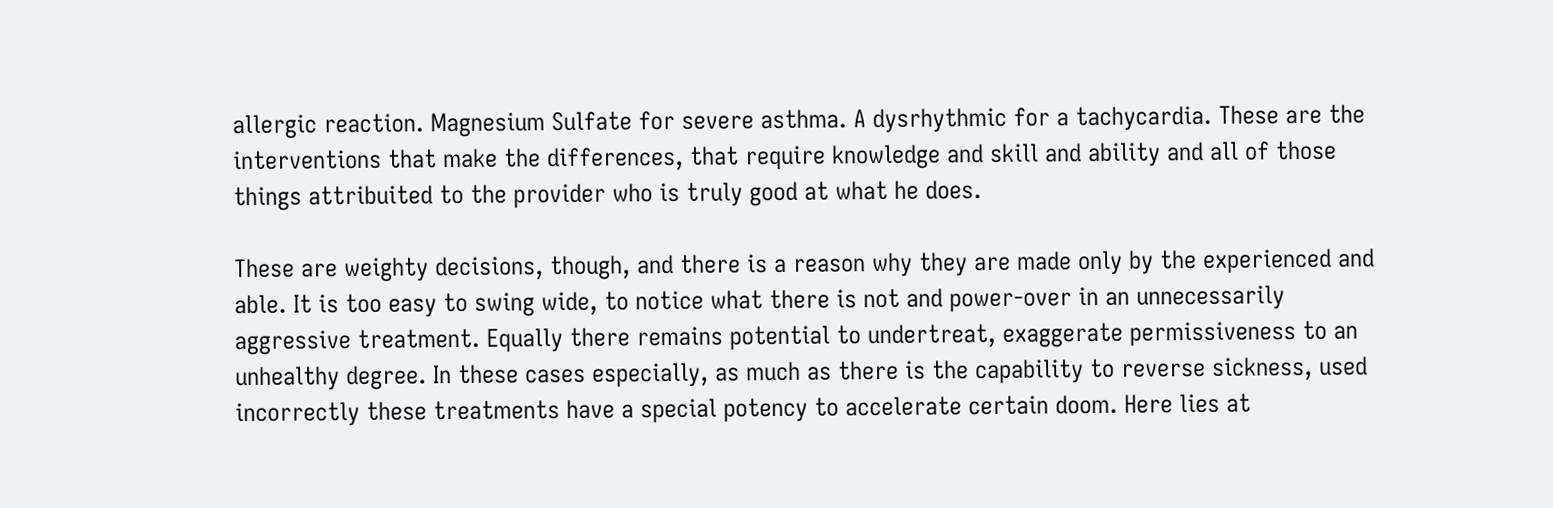allergic reaction. Magnesium Sulfate for severe asthma. A dysrhythmic for a tachycardia. These are the interventions that make the differences, that require knowledge and skill and ability and all of those things attribuited to the provider who is truly good at what he does.

These are weighty decisions, though, and there is a reason why they are made only by the experienced and able. It is too easy to swing wide, to notice what there is not and power-over in an unnecessarily aggressive treatment. Equally there remains potential to undertreat, exaggerate permissiveness to an unhealthy degree. In these cases especially, as much as there is the capability to reverse sickness, used incorrectly these treatments have a special potency to accelerate certain doom. Here lies at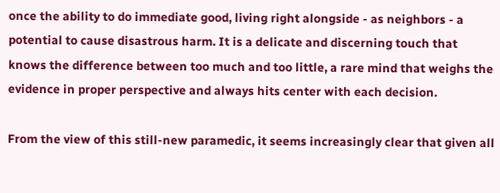once the ability to do immediate good, living right alongside - as neighbors - a potential to cause disastrous harm. It is a delicate and discerning touch that knows the difference between too much and too little, a rare mind that weighs the evidence in proper perspective and always hits center with each decision.

From the view of this still-new paramedic, it seems increasingly clear that given all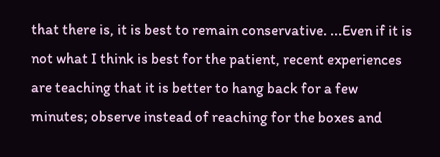that there is, it is best to remain conservative. ...Even if it is not what I think is best for the patient, recent experiences are teaching that it is better to hang back for a few minutes; observe instead of reaching for the boxes and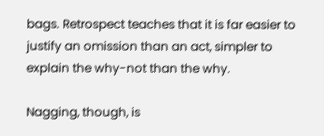bags. Retrospect teaches that it is far easier to justify an omission than an act, simpler to explain the why-not than the why.

Nagging, though, is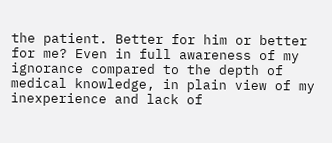the patient. Better for him or better for me? Even in full awareness of my ignorance compared to the depth of medical knowledge, in plain view of my inexperience and lack of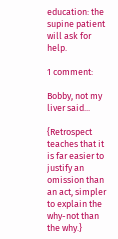education: the supine patient will ask for help.

1 comment:

Bobby, not my liver said...

{Retrospect teaches that it is far easier to justify an omission than an act, simpler to explain the why-not than the why.}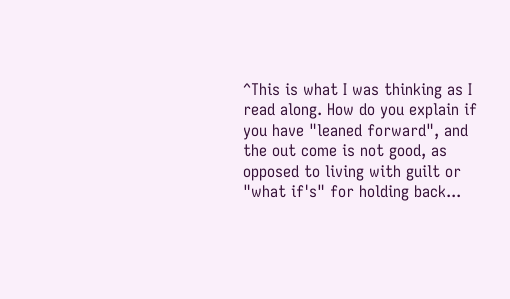^This is what I was thinking as I read along. How do you explain if you have "leaned forward", and the out come is not good, as opposed to living with guilt or "what if's" for holding back...